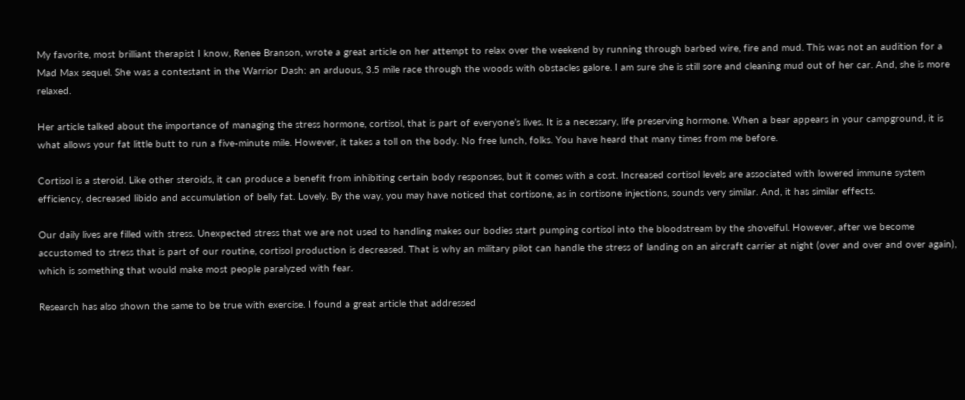My favorite, most brilliant therapist I know, Renee Branson, wrote a great article on her attempt to relax over the weekend by running through barbed wire, fire and mud. This was not an audition for a Mad Max sequel. She was a contestant in the Warrior Dash: an arduous, 3.5 mile race through the woods with obstacles galore. I am sure she is still sore and cleaning mud out of her car. And, she is more relaxed.

Her article talked about the importance of managing the stress hormone, cortisol, that is part of everyone’s lives. It is a necessary, life preserving hormone. When a bear appears in your campground, it is what allows your fat little butt to run a five-minute mile. However, it takes a toll on the body. No free lunch, folks. You have heard that many times from me before.

Cortisol is a steroid. Like other steroids, it can produce a benefit from inhibiting certain body responses, but it comes with a cost. Increased cortisol levels are associated with lowered immune system efficiency, decreased libido and accumulation of belly fat. Lovely. By the way, you may have noticed that cortisone, as in cortisone injections, sounds very similar. And, it has similar effects.

Our daily lives are filled with stress. Unexpected stress that we are not used to handling makes our bodies start pumping cortisol into the bloodstream by the shovelful. However, after we become accustomed to stress that is part of our routine, cortisol production is decreased. That is why an military pilot can handle the stress of landing on an aircraft carrier at night (over and over and over again), which is something that would make most people paralyzed with fear.

Research has also shown the same to be true with exercise. I found a great article that addressed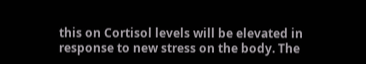this on Cortisol levels will be elevated in response to new stress on the body. The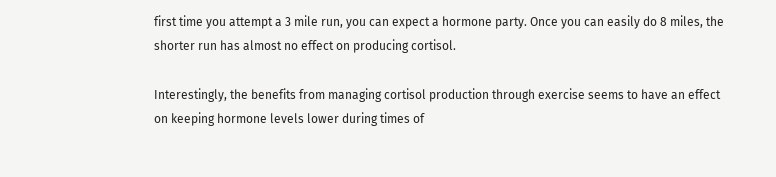first time you attempt a 3 mile run, you can expect a hormone party. Once you can easily do 8 miles, the shorter run has almost no effect on producing cortisol.

Interestingly, the benefits from managing cortisol production through exercise seems to have an effect on keeping hormone levels lower during times of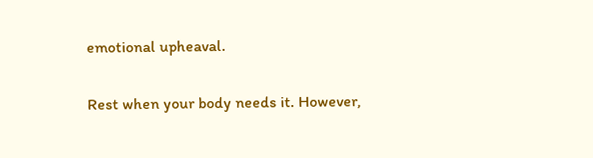emotional upheaval.

Rest when your body needs it. However,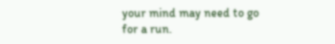your mind may need to go for a run.